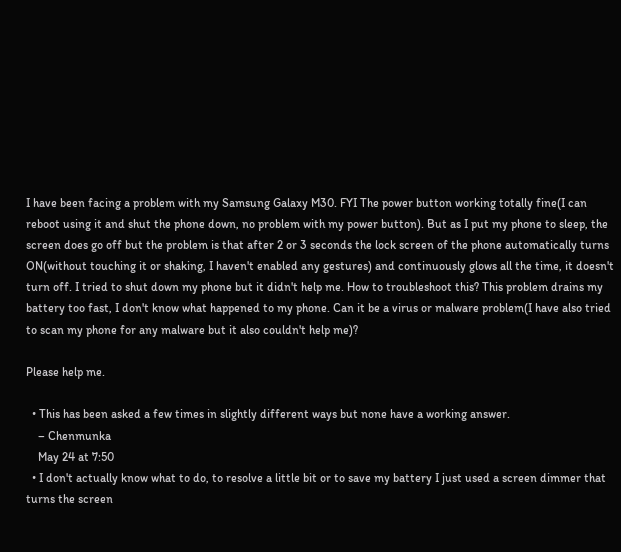I have been facing a problem with my Samsung Galaxy M30. FYI The power button working totally fine(I can reboot using it and shut the phone down, no problem with my power button). But as I put my phone to sleep, the screen does go off but the problem is that after 2 or 3 seconds the lock screen of the phone automatically turns ON(without touching it or shaking, I haven't enabled any gestures) and continuously glows all the time, it doesn't turn off. I tried to shut down my phone but it didn't help me. How to troubleshoot this? This problem drains my battery too fast, I don't know what happened to my phone. Can it be a virus or malware problem(I have also tried to scan my phone for any malware but it also couldn't help me)?

Please help me.

  • This has been asked a few times in slightly different ways but none have a working answer.
    – Chenmunka
    May 24 at 7:50
  • I don't actually know what to do, to resolve a little bit or to save my battery I just used a screen dimmer that turns the screen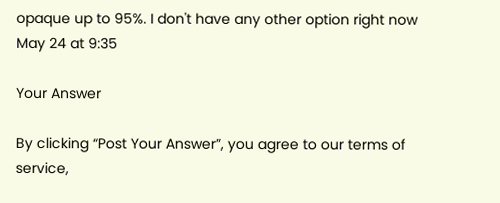opaque up to 95%. I don't have any other option right now May 24 at 9:35

Your Answer

By clicking “Post Your Answer”, you agree to our terms of service,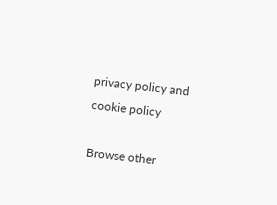privacy policy and cookie policy

Browse other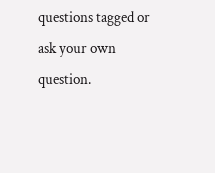questions tagged or ask your own question.